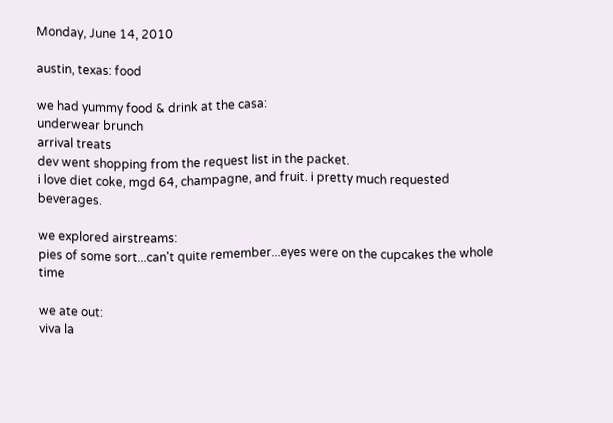Monday, June 14, 2010

austin, texas: food

we had yummy food & drink at the casa:
underwear brunch
arrival treats
dev went shopping from the request list in the packet.
i love diet coke, mgd 64, champagne, and fruit. i pretty much requested beverages.

we explored airstreams:
pies of some sort...can't quite remember...eyes were on the cupcakes the whole time

we ate out:
viva la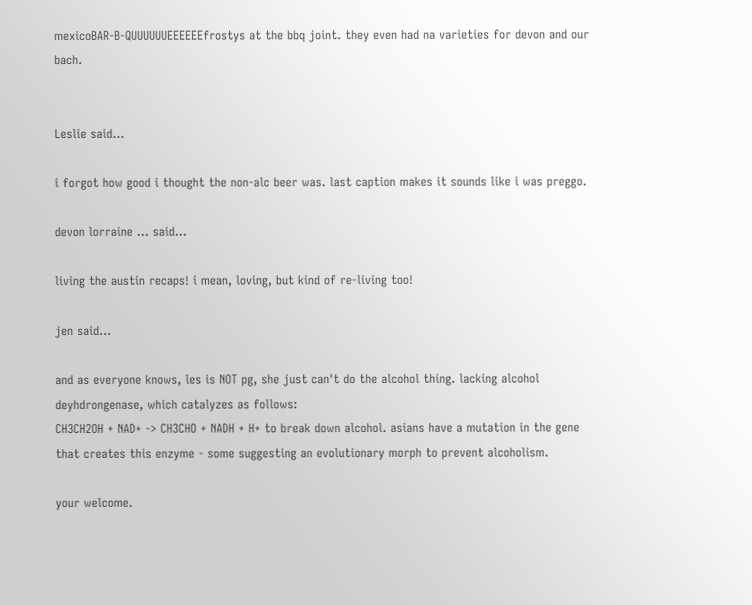mexicoBAR-B-QUUUUUUEEEEEEfrostys at the bbq joint. they even had na varieties for devon and our bach.


Leslie said...

i forgot how good i thought the non-alc beer was. last caption makes it sounds like i was preggo.

devon lorraine ... said...

living the austin recaps! i mean, loving, but kind of re-living too!

jen said...

and as everyone knows, les is NOT pg, she just can't do the alcohol thing. lacking alcohol deyhdrongenase, which catalyzes as follows:
CH3CH2OH + NAD+ -> CH3CHO + NADH + H+ to break down alcohol. asians have a mutation in the gene that creates this enzyme - some suggesting an evolutionary morph to prevent alcoholism.

your welcome.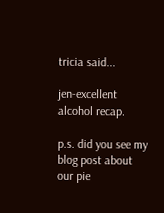tricia said...

jen-excellent alcohol recap.

p.s. did you see my blog post about our pie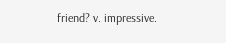friend? v. impressive.